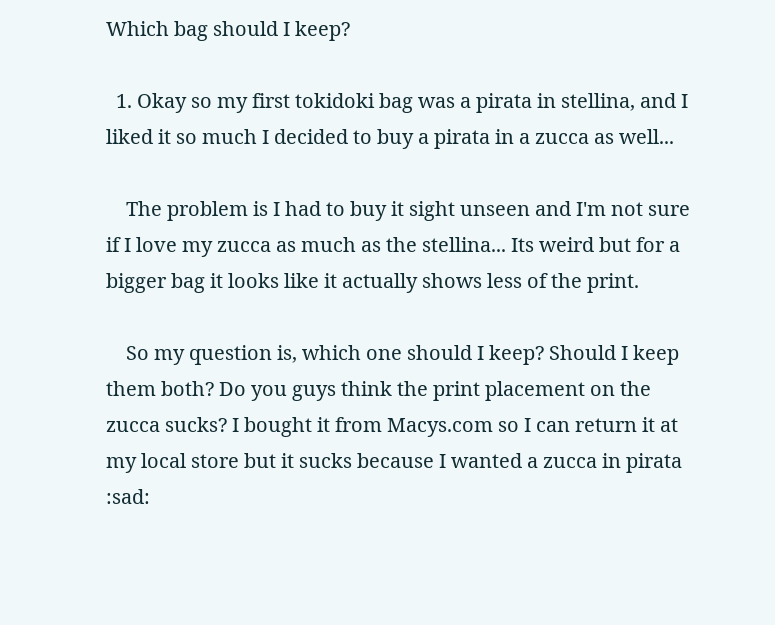Which bag should I keep?

  1. Okay so my first tokidoki bag was a pirata in stellina, and I liked it so much I decided to buy a pirata in a zucca as well...

    The problem is I had to buy it sight unseen and I'm not sure if I love my zucca as much as the stellina... Its weird but for a bigger bag it looks like it actually shows less of the print.

    So my question is, which one should I keep? Should I keep them both? Do you guys think the print placement on the zucca sucks? I bought it from Macys.com so I can return it at my local store but it sucks because I wanted a zucca in pirata :sad: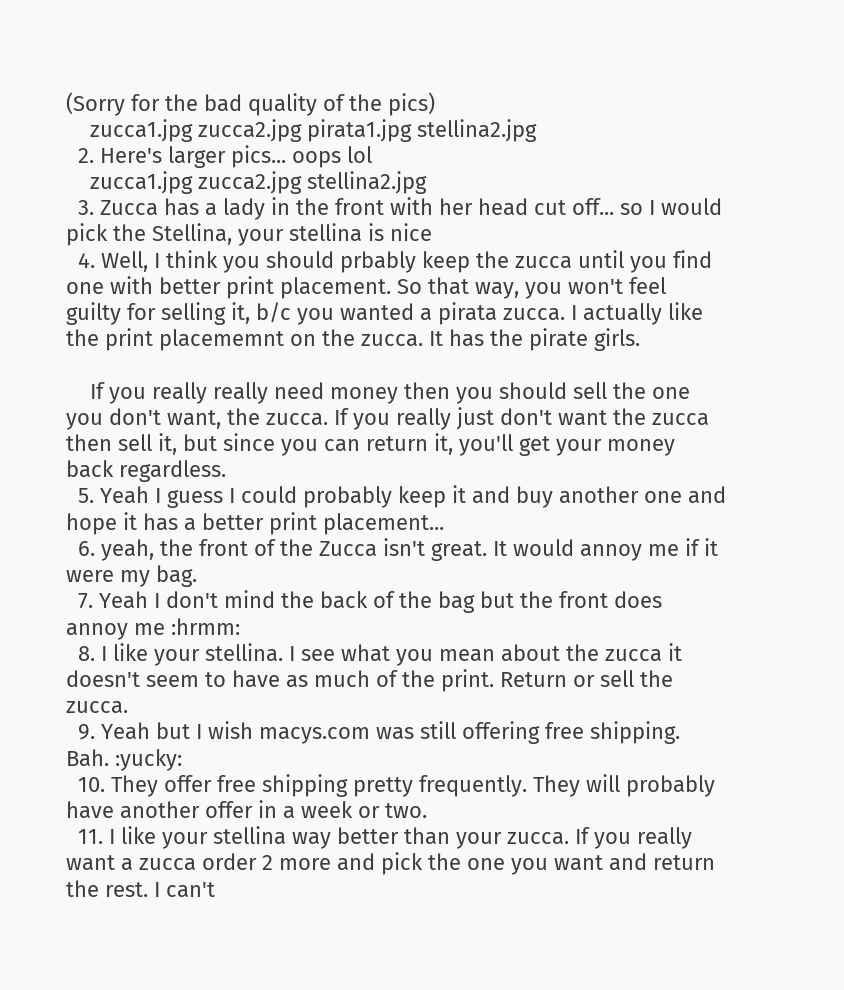(Sorry for the bad quality of the pics)
    zucca1.jpg zucca2.jpg pirata1.jpg stellina2.jpg
  2. Here's larger pics... oops lol
    zucca1.jpg zucca2.jpg stellina2.jpg
  3. Zucca has a lady in the front with her head cut off... so I would pick the Stellina, your stellina is nice
  4. Well, I think you should prbably keep the zucca until you find one with better print placement. So that way, you won't feel guilty for selling it, b/c you wanted a pirata zucca. I actually like the print placememnt on the zucca. It has the pirate girls.

    If you really really need money then you should sell the one you don't want, the zucca. If you really just don't want the zucca then sell it, but since you can return it, you'll get your money back regardless.
  5. Yeah I guess I could probably keep it and buy another one and hope it has a better print placement...
  6. yeah, the front of the Zucca isn't great. It would annoy me if it were my bag.
  7. Yeah I don't mind the back of the bag but the front does annoy me :hrmm:
  8. I like your stellina. I see what you mean about the zucca it doesn't seem to have as much of the print. Return or sell the zucca.
  9. Yeah but I wish macys.com was still offering free shipping. Bah. :yucky:
  10. They offer free shipping pretty frequently. They will probably have another offer in a week or two.
  11. I like your stellina way better than your zucca. If you really want a zucca order 2 more and pick the one you want and return the rest. I can't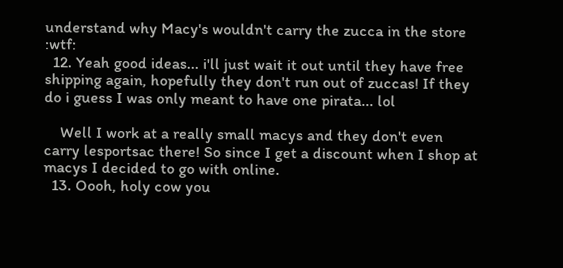understand why Macy's wouldn't carry the zucca in the store :wtf:
  12. Yeah good ideas... i'll just wait it out until they have free shipping again, hopefully they don't run out of zuccas! If they do i guess I was only meant to have one pirata... lol

    Well I work at a really small macys and they don't even carry lesportsac there! So since I get a discount when I shop at macys I decided to go with online.
  13. Oooh, holy cow you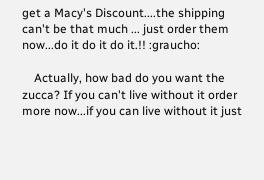get a Macy's Discount....the shipping can't be that much ... just order them now...do it do it do it.!! :graucho:

    Actually, how bad do you want the zucca? If you can't live without it order more now...if you can live without it just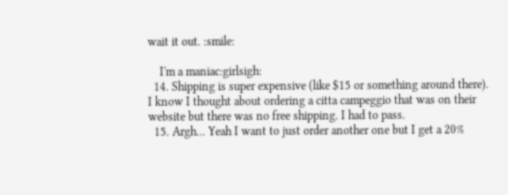wait it out. :smile:

    I'm a maniac:girlsigh:
  14. Shipping is super expensive (like $15 or something around there). I know I thought about ordering a citta campeggio that was on their website but there was no free shipping. I had to pass.
  15. Argh... Yeah I want to just order another one but I get a 20%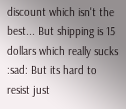discount which isn't the best... But shipping is 15 dollars which really sucks :sad: But its hard to resist just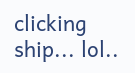clicking ship... lol..